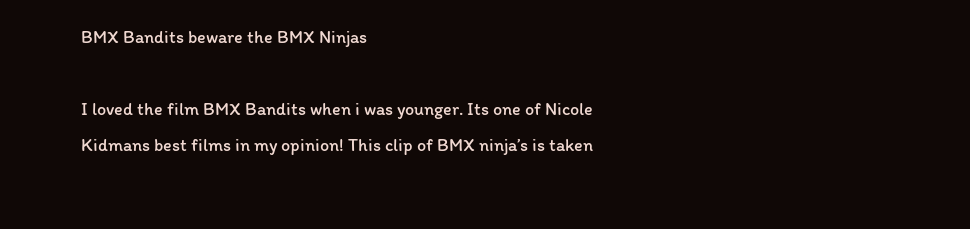BMX Bandits beware the BMX Ninjas

I loved the film BMX Bandits when i was younger. Its one of Nicole Kidmans best films in my opinion! This clip of BMX ninja’s is taken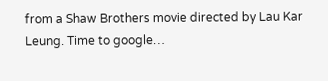from a Shaw Brothers movie directed by Lau Kar Leung. Time to google…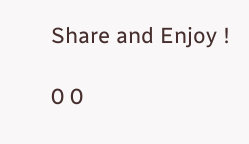Share and Enjoy !

0 0